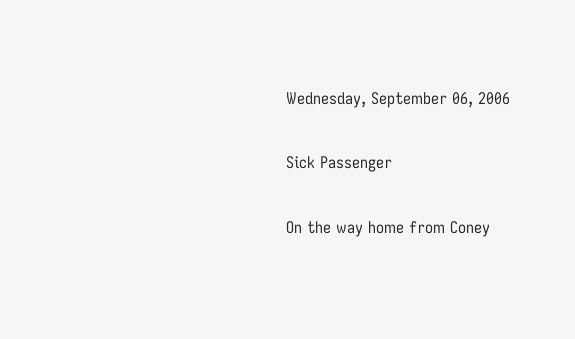Wednesday, September 06, 2006

Sick Passenger

On the way home from Coney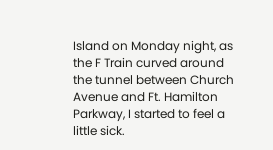Island on Monday night, as the F Train curved around the tunnel between Church Avenue and Ft. Hamilton Parkway, I started to feel a little sick.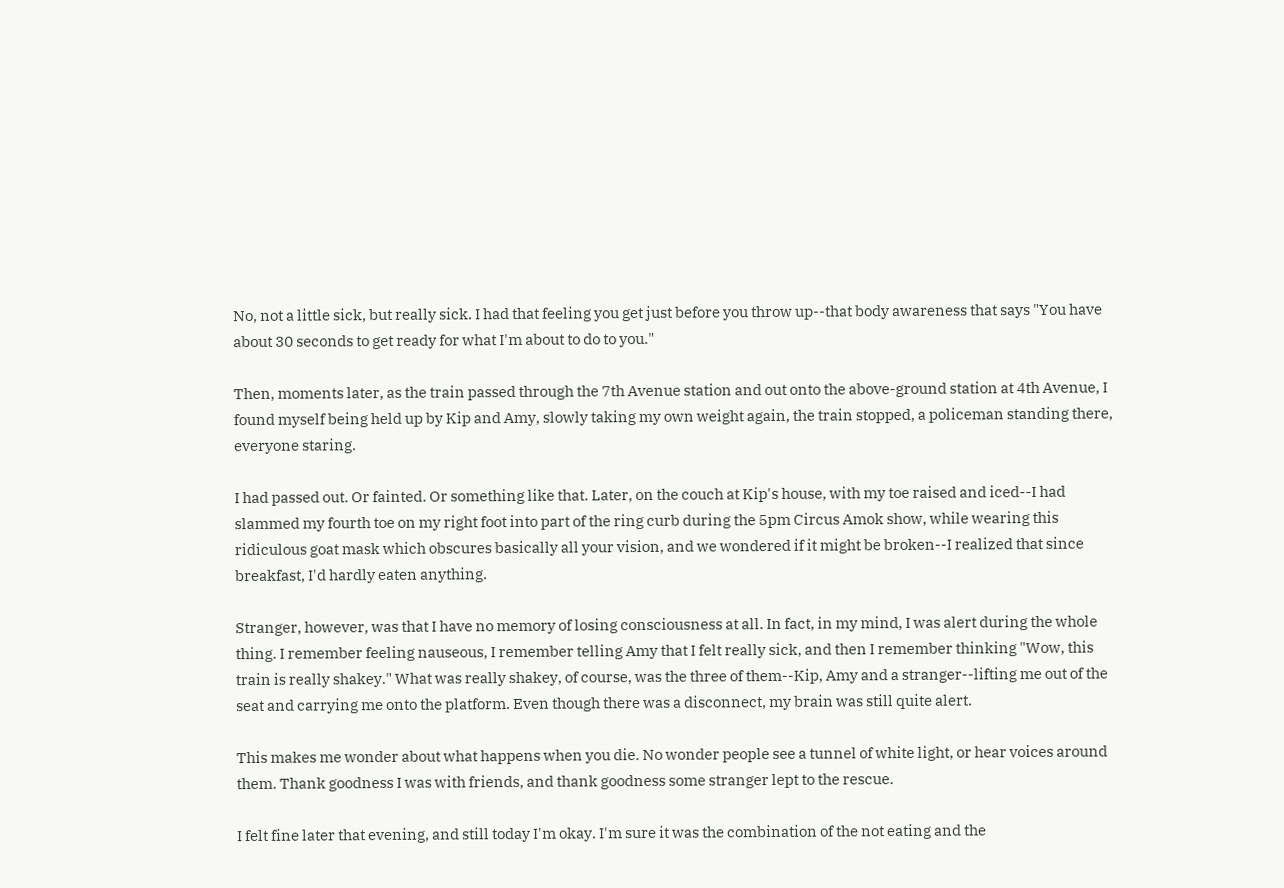No, not a little sick, but really sick. I had that feeling you get just before you throw up--that body awareness that says "You have about 30 seconds to get ready for what I'm about to do to you."

Then, moments later, as the train passed through the 7th Avenue station and out onto the above-ground station at 4th Avenue, I found myself being held up by Kip and Amy, slowly taking my own weight again, the train stopped, a policeman standing there, everyone staring.

I had passed out. Or fainted. Or something like that. Later, on the couch at Kip's house, with my toe raised and iced--I had slammed my fourth toe on my right foot into part of the ring curb during the 5pm Circus Amok show, while wearing this ridiculous goat mask which obscures basically all your vision, and we wondered if it might be broken--I realized that since breakfast, I'd hardly eaten anything.

Stranger, however, was that I have no memory of losing consciousness at all. In fact, in my mind, I was alert during the whole thing. I remember feeling nauseous, I remember telling Amy that I felt really sick, and then I remember thinking "Wow, this train is really shakey." What was really shakey, of course, was the three of them--Kip, Amy and a stranger--lifting me out of the seat and carrying me onto the platform. Even though there was a disconnect, my brain was still quite alert.

This makes me wonder about what happens when you die. No wonder people see a tunnel of white light, or hear voices around them. Thank goodness I was with friends, and thank goodness some stranger lept to the rescue.

I felt fine later that evening, and still today I'm okay. I'm sure it was the combination of the not eating and the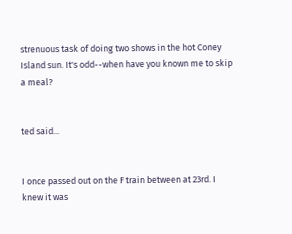strenuous task of doing two shows in the hot Coney Island sun. It's odd--when have you known me to skip a meal?


ted said...


I once passed out on the F train between at 23rd. I knew it was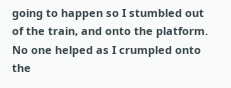going to happen so I stumbled out of the train, and onto the platform. No one helped as I crumpled onto the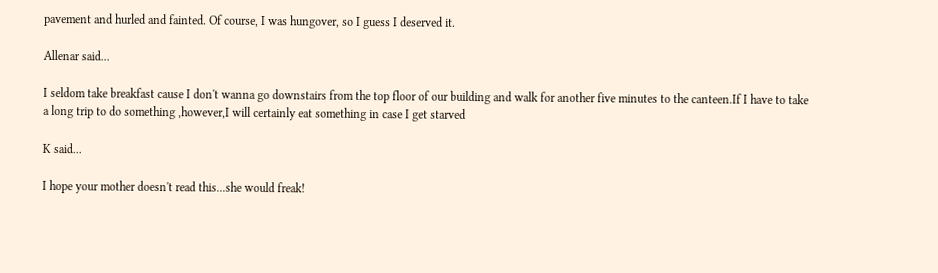pavement and hurled and fainted. Of course, I was hungover, so I guess I deserved it.

Allenar said...

I seldom take breakfast cause I don't wanna go downstairs from the top floor of our building and walk for another five minutes to the canteen.If I have to take a long trip to do something ,however,I will certainly eat something in case I get starved

K said...

I hope your mother doesn't read this...she would freak!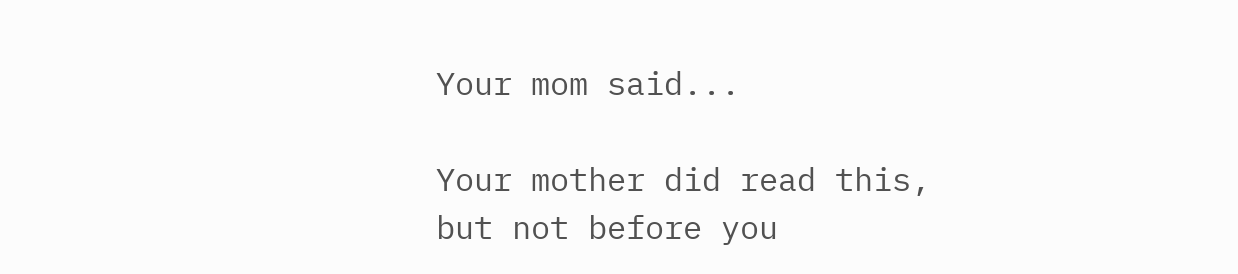Your mom said...

Your mother did read this, but not before you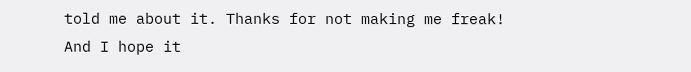told me about it. Thanks for not making me freak!
And I hope it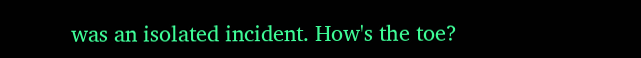was an isolated incident. How's the toe?